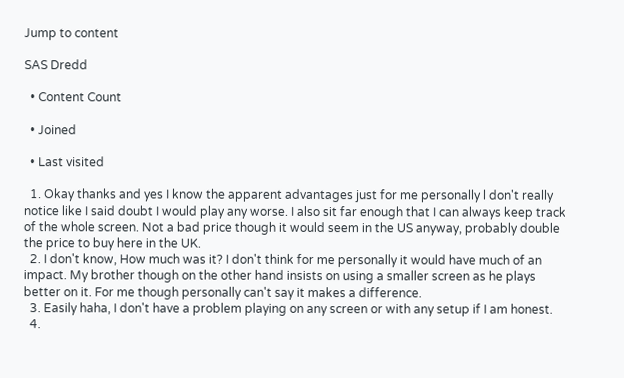Jump to content

SAS Dredd

  • Content Count

  • Joined

  • Last visited

  1. Okay thanks and yes I know the apparent advantages just for me personally l don't really notice like I said doubt I would play any worse. I also sit far enough that I can always keep track of the whole screen. Not a bad price though it would seem in the US anyway, probably double the price to buy here in the UK.
  2. I don't know, How much was it? I don't think for me personally it would have much of an impact. My brother though on the other hand insists on using a smaller screen as he plays better on it. For me though personally can't say it makes a difference.
  3. Easily haha, I don't have a problem playing on any screen or with any setup if I am honest.
  4.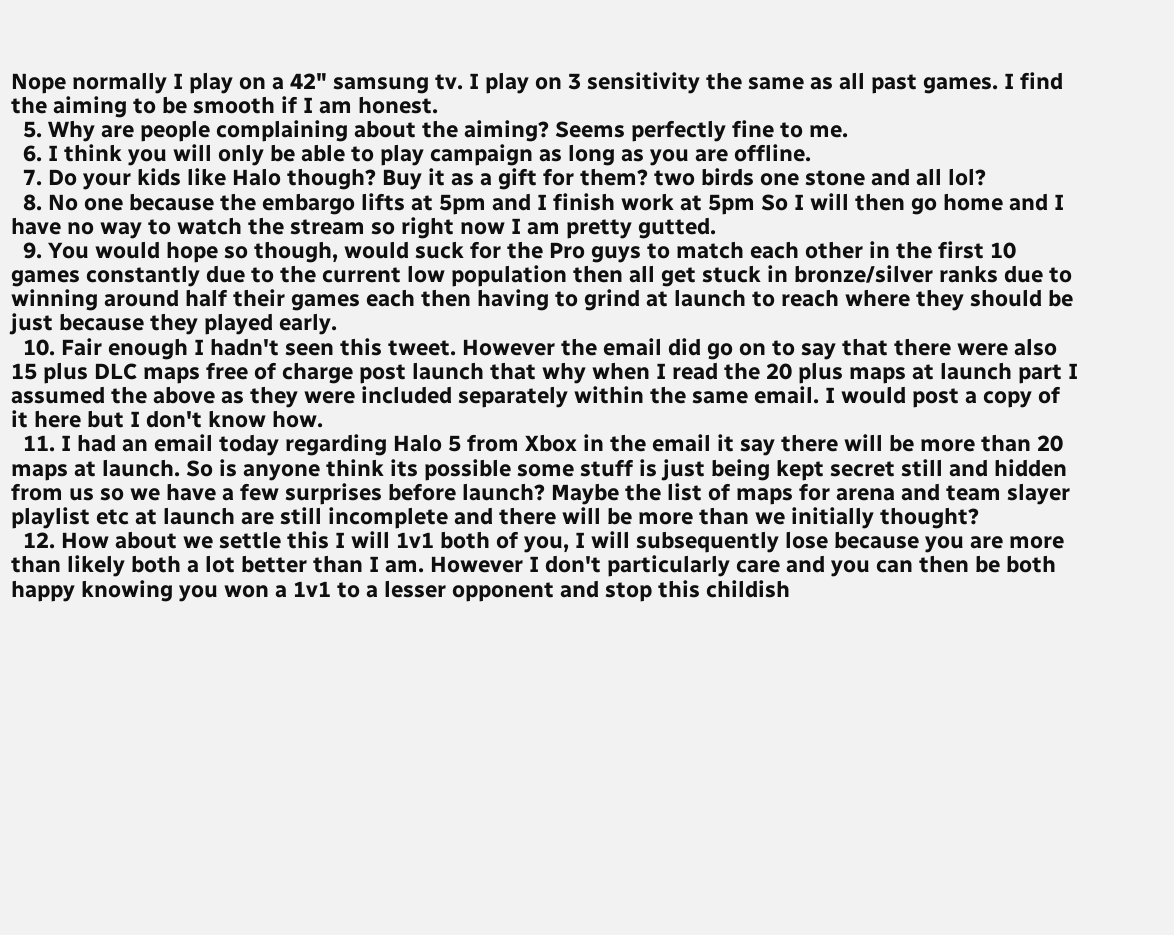Nope normally I play on a 42" samsung tv. I play on 3 sensitivity the same as all past games. I find the aiming to be smooth if I am honest.
  5. Why are people complaining about the aiming? Seems perfectly fine to me.
  6. I think you will only be able to play campaign as long as you are offline.
  7. Do your kids like Halo though? Buy it as a gift for them? two birds one stone and all lol?
  8. No one because the embargo lifts at 5pm and I finish work at 5pm So I will then go home and I have no way to watch the stream so right now I am pretty gutted.
  9. You would hope so though, would suck for the Pro guys to match each other in the first 10 games constantly due to the current low population then all get stuck in bronze/silver ranks due to winning around half their games each then having to grind at launch to reach where they should be just because they played early.
  10. Fair enough I hadn't seen this tweet. However the email did go on to say that there were also 15 plus DLC maps free of charge post launch that why when I read the 20 plus maps at launch part I assumed the above as they were included separately within the same email. I would post a copy of it here but I don't know how.
  11. I had an email today regarding Halo 5 from Xbox in the email it say there will be more than 20 maps at launch. So is anyone think its possible some stuff is just being kept secret still and hidden from us so we have a few surprises before launch? Maybe the list of maps for arena and team slayer playlist etc at launch are still incomplete and there will be more than we initially thought?
  12. How about we settle this I will 1v1 both of you, I will subsequently lose because you are more than likely both a lot better than I am. However I don't particularly care and you can then be both happy knowing you won a 1v1 to a lesser opponent and stop this childish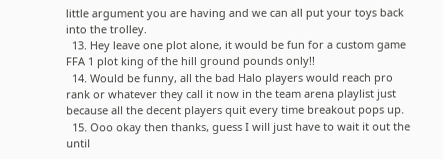little argument you are having and we can all put your toys back into the trolley.
  13. Hey leave one plot alone, it would be fun for a custom game FFA 1 plot king of the hill ground pounds only!!
  14. Would be funny, all the bad Halo players would reach pro rank or whatever they call it now in the team arena playlist just because all the decent players quit every time breakout pops up.
  15. Ooo okay then thanks, guess I will just have to wait it out the until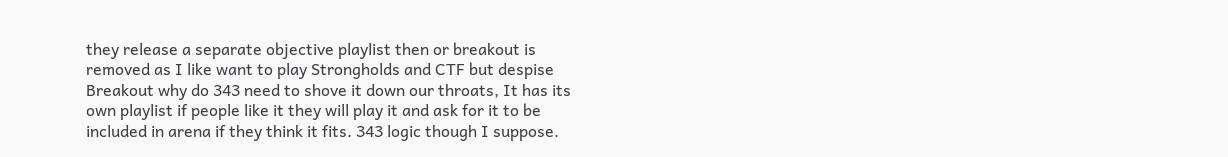they release a separate objective playlist then or breakout is removed as I like want to play Strongholds and CTF but despise Breakout why do 343 need to shove it down our throats, It has its own playlist if people like it they will play it and ask for it to be included in arena if they think it fits. 343 logic though I suppose.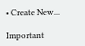• Create New...

Important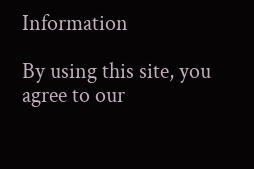Information

By using this site, you agree to our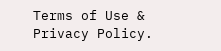Terms of Use & Privacy Policy.